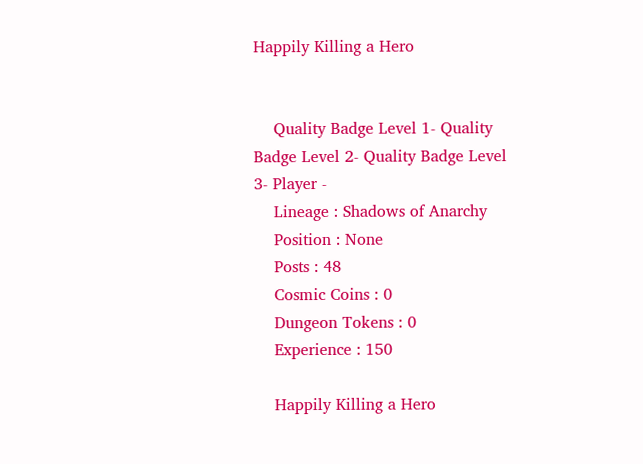Happily Killing a Hero


    Quality Badge Level 1- Quality Badge Level 2- Quality Badge Level 3- Player -
    Lineage : Shadows of Anarchy
    Position : None
    Posts : 48
    Cosmic Coins : 0
    Dungeon Tokens : 0
    Experience : 150

    Happily Killing a Hero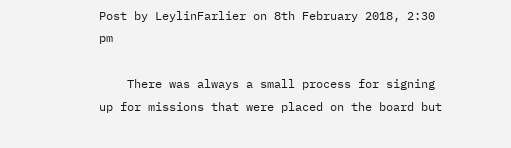Post by LeylinFarlier on 8th February 2018, 2:30 pm

    There was always a small process for signing up for missions that were placed on the board but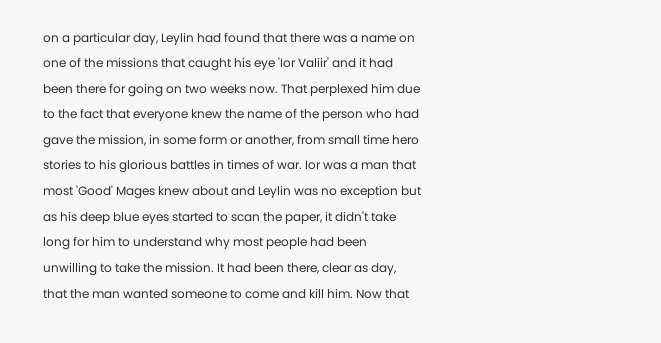on a particular day, Leylin had found that there was a name on one of the missions that caught his eye 'Ior Valiir' and it had been there for going on two weeks now. That perplexed him due to the fact that everyone knew the name of the person who had gave the mission, in some form or another, from small time hero stories to his glorious battles in times of war. Ior was a man that most 'Good' Mages knew about and Leylin was no exception but as his deep blue eyes started to scan the paper, it didn't take long for him to understand why most people had been unwilling to take the mission. It had been there, clear as day, that the man wanted someone to come and kill him. Now that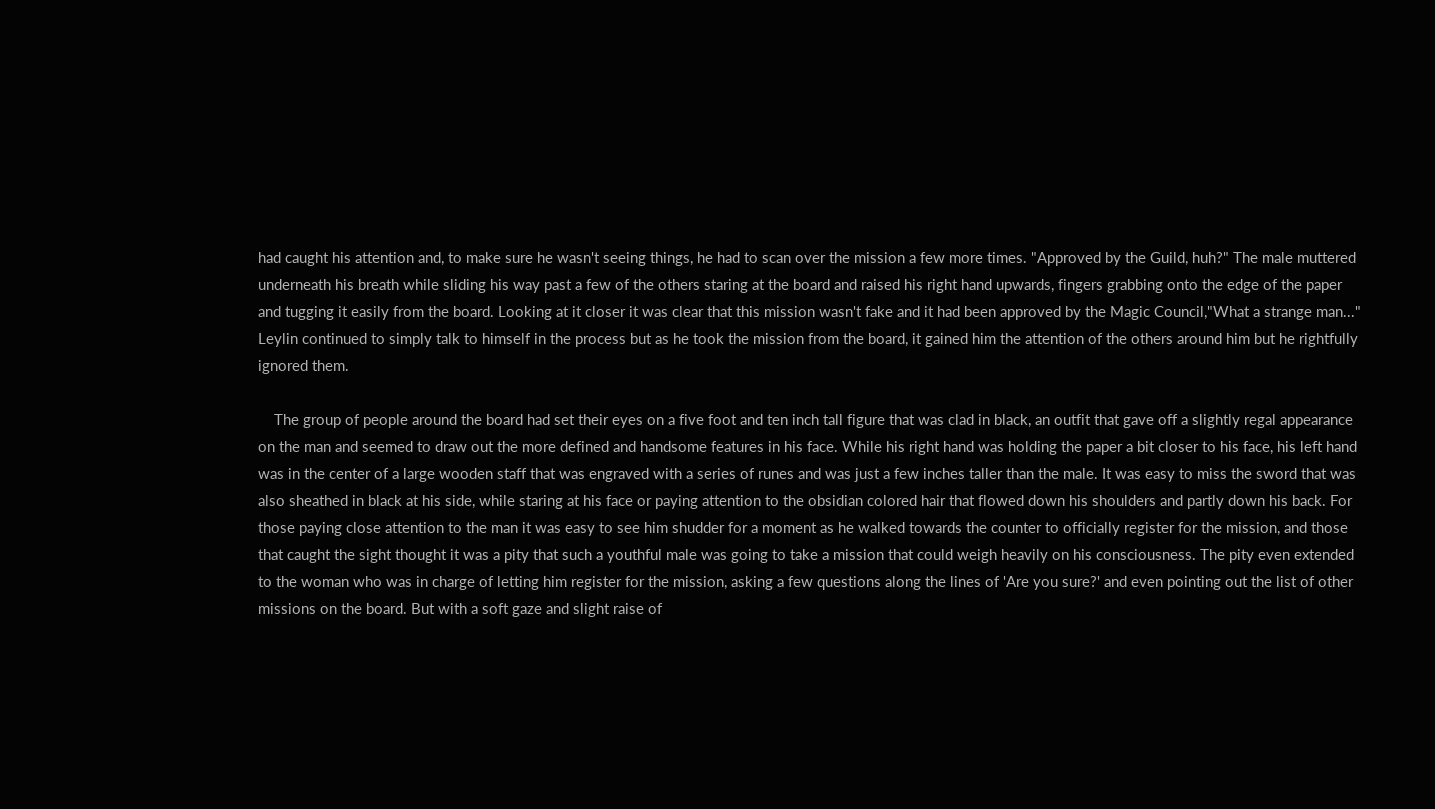had caught his attention and, to make sure he wasn't seeing things, he had to scan over the mission a few more times. "Approved by the Guild, huh?" The male muttered underneath his breath while sliding his way past a few of the others staring at the board and raised his right hand upwards, fingers grabbing onto the edge of the paper and tugging it easily from the board. Looking at it closer it was clear that this mission wasn't fake and it had been approved by the Magic Council,"What a strange man..." Leylin continued to simply talk to himself in the process but as he took the mission from the board, it gained him the attention of the others around him but he rightfully ignored them.

    The group of people around the board had set their eyes on a five foot and ten inch tall figure that was clad in black, an outfit that gave off a slightly regal appearance on the man and seemed to draw out the more defined and handsome features in his face. While his right hand was holding the paper a bit closer to his face, his left hand was in the center of a large wooden staff that was engraved with a series of runes and was just a few inches taller than the male. It was easy to miss the sword that was also sheathed in black at his side, while staring at his face or paying attention to the obsidian colored hair that flowed down his shoulders and partly down his back. For those paying close attention to the man it was easy to see him shudder for a moment as he walked towards the counter to officially register for the mission, and those that caught the sight thought it was a pity that such a youthful male was going to take a mission that could weigh heavily on his consciousness. The pity even extended to the woman who was in charge of letting him register for the mission, asking a few questions along the lines of 'Are you sure?' and even pointing out the list of other missions on the board. But with a soft gaze and slight raise of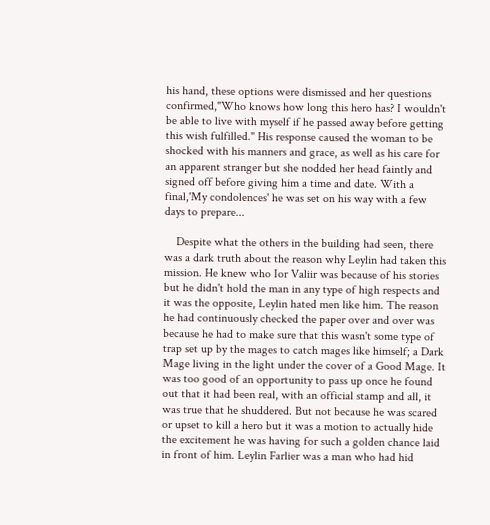his hand, these options were dismissed and her questions confirmed,"Who knows how long this hero has? I wouldn't be able to live with myself if he passed away before getting this wish fulfilled." His response caused the woman to be shocked with his manners and grace, as well as his care for an apparent stranger but she nodded her head faintly and signed off before giving him a time and date. With a final,'My condolences' he was set on his way with a few days to prepare...

    Despite what the others in the building had seen, there was a dark truth about the reason why Leylin had taken this mission. He knew who Ior Valiir was because of his stories but he didn't hold the man in any type of high respects and it was the opposite, Leylin hated men like him. The reason he had continuously checked the paper over and over was because he had to make sure that this wasn't some type of trap set up by the mages to catch mages like himself; a Dark Mage living in the light under the cover of a Good Mage. It was too good of an opportunity to pass up once he found out that it had been real, with an official stamp and all, it was true that he shuddered. But not because he was scared or upset to kill a hero but it was a motion to actually hide the excitement he was having for such a golden chance laid in front of him. Leylin Farlier was a man who had hid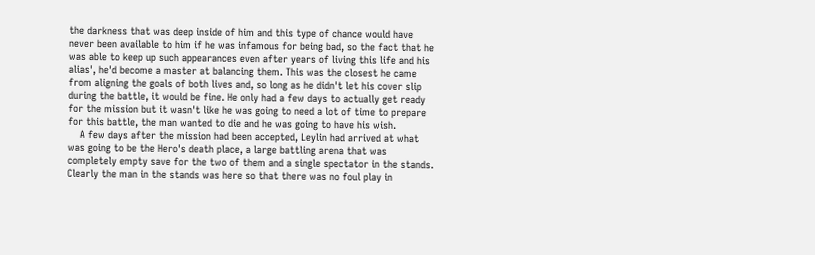the darkness that was deep inside of him and this type of chance would have never been available to him if he was infamous for being bad, so the fact that he was able to keep up such appearances even after years of living this life and his alias', he'd become a master at balancing them. This was the closest he came from aligning the goals of both lives and, so long as he didn't let his cover slip during the battle, it would be fine. He only had a few days to actually get ready for the mission but it wasn't like he was going to need a lot of time to prepare for this battle, the man wanted to die and he was going to have his wish.
    A few days after the mission had been accepted, Leylin had arrived at what was going to be the Hero's death place, a large battling arena that was completely empty save for the two of them and a single spectator in the stands. Clearly the man in the stands was here so that there was no foul play in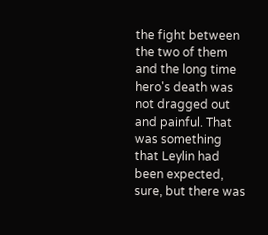the fight between the two of them and the long time hero's death was not dragged out and painful. That was something that Leylin had been expected, sure, but there was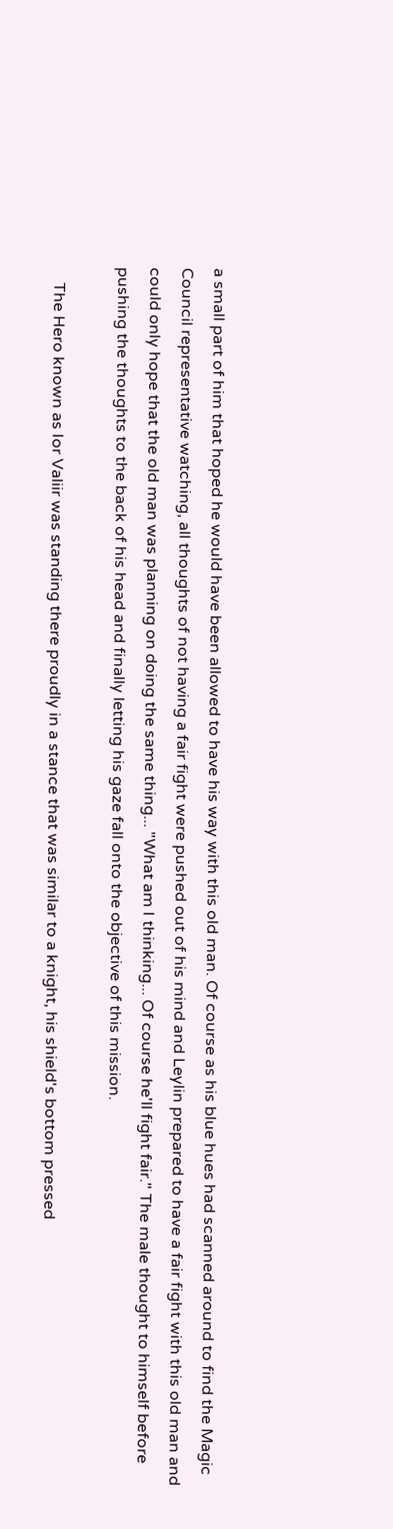a small part of him that hoped he would have been allowed to have his way with this old man. Of course as his blue hues had scanned around to find the Magic Council representative watching, all thoughts of not having a fair fight were pushed out of his mind and Leylin prepared to have a fair fight with this old man and could only hope that the old man was planning on doing the same thing... "What am I thinking... Of course he'll fight fair." The male thought to himself before pushing the thoughts to the back of his head and finally letting his gaze fall onto the objective of this mission.

    The Hero known as Ior Valiir was standing there proudly in a stance that was similar to a knight, his shield's bottom pressed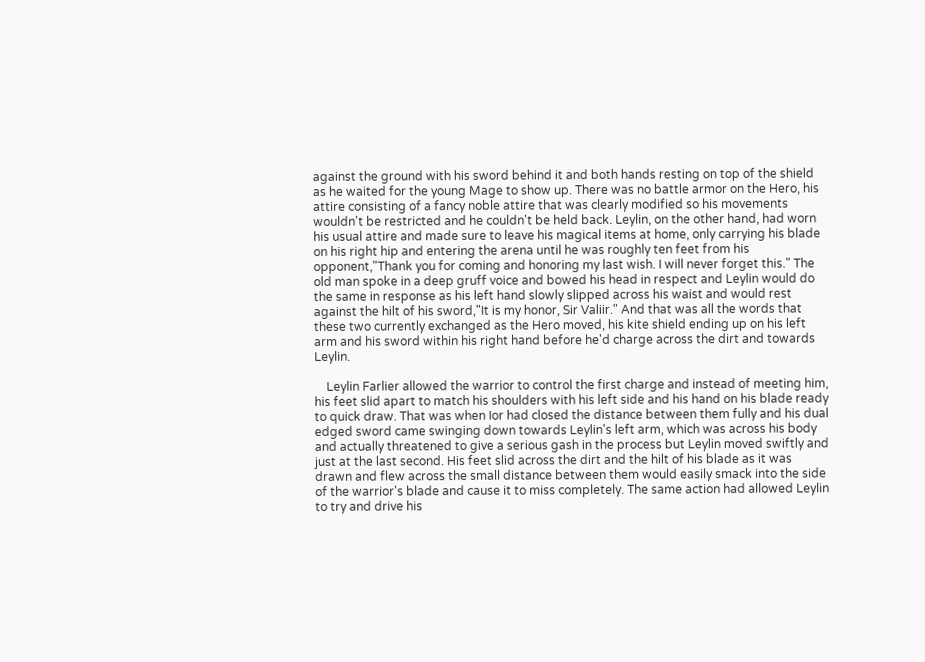against the ground with his sword behind it and both hands resting on top of the shield as he waited for the young Mage to show up. There was no battle armor on the Hero, his attire consisting of a fancy noble attire that was clearly modified so his movements wouldn't be restricted and he couldn't be held back. Leylin, on the other hand, had worn his usual attire and made sure to leave his magical items at home, only carrying his blade on his right hip and entering the arena until he was roughly ten feet from his opponent,"Thank you for coming and honoring my last wish. I will never forget this." The old man spoke in a deep gruff voice and bowed his head in respect and Leylin would do the same in response as his left hand slowly slipped across his waist and would rest against the hilt of his sword,"It is my honor, Sir Valiir." And that was all the words that these two currently exchanged as the Hero moved, his kite shield ending up on his left arm and his sword within his right hand before he'd charge across the dirt and towards Leylin.

    Leylin Farlier allowed the warrior to control the first charge and instead of meeting him, his feet slid apart to match his shoulders with his left side and his hand on his blade ready to quick draw. That was when Ior had closed the distance between them fully and his dual edged sword came swinging down towards Leylin's left arm, which was across his body and actually threatened to give a serious gash in the process but Leylin moved swiftly and just at the last second. His feet slid across the dirt and the hilt of his blade as it was drawn and flew across the small distance between them would easily smack into the side of the warrior's blade and cause it to miss completely. The same action had allowed Leylin to try and drive his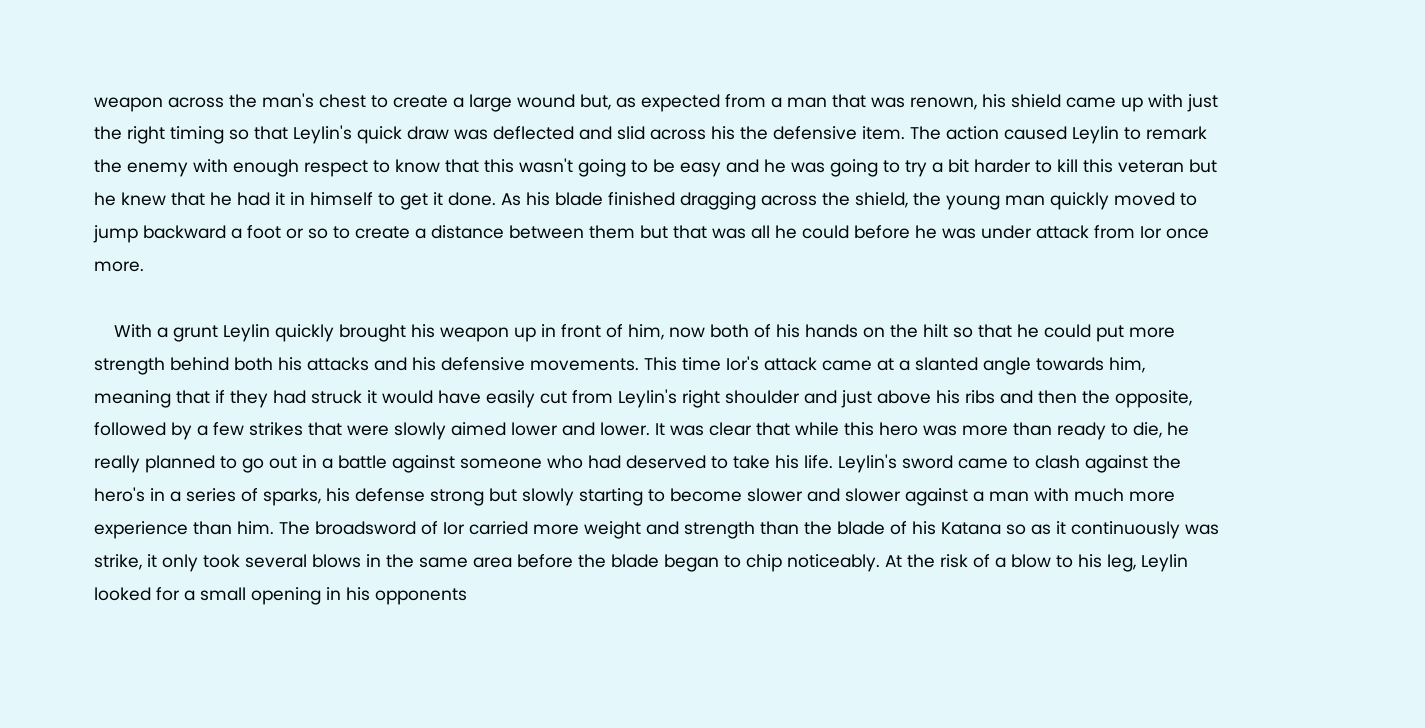weapon across the man's chest to create a large wound but, as expected from a man that was renown, his shield came up with just the right timing so that Leylin's quick draw was deflected and slid across his the defensive item. The action caused Leylin to remark the enemy with enough respect to know that this wasn't going to be easy and he was going to try a bit harder to kill this veteran but he knew that he had it in himself to get it done. As his blade finished dragging across the shield, the young man quickly moved to jump backward a foot or so to create a distance between them but that was all he could before he was under attack from Ior once more.

    With a grunt Leylin quickly brought his weapon up in front of him, now both of his hands on the hilt so that he could put more strength behind both his attacks and his defensive movements. This time Ior's attack came at a slanted angle towards him, meaning that if they had struck it would have easily cut from Leylin's right shoulder and just above his ribs and then the opposite, followed by a few strikes that were slowly aimed lower and lower. It was clear that while this hero was more than ready to die, he really planned to go out in a battle against someone who had deserved to take his life. Leylin's sword came to clash against the hero's in a series of sparks, his defense strong but slowly starting to become slower and slower against a man with much more experience than him. The broadsword of Ior carried more weight and strength than the blade of his Katana so as it continuously was strike, it only took several blows in the same area before the blade began to chip noticeably. At the risk of a blow to his leg, Leylin looked for a small opening in his opponents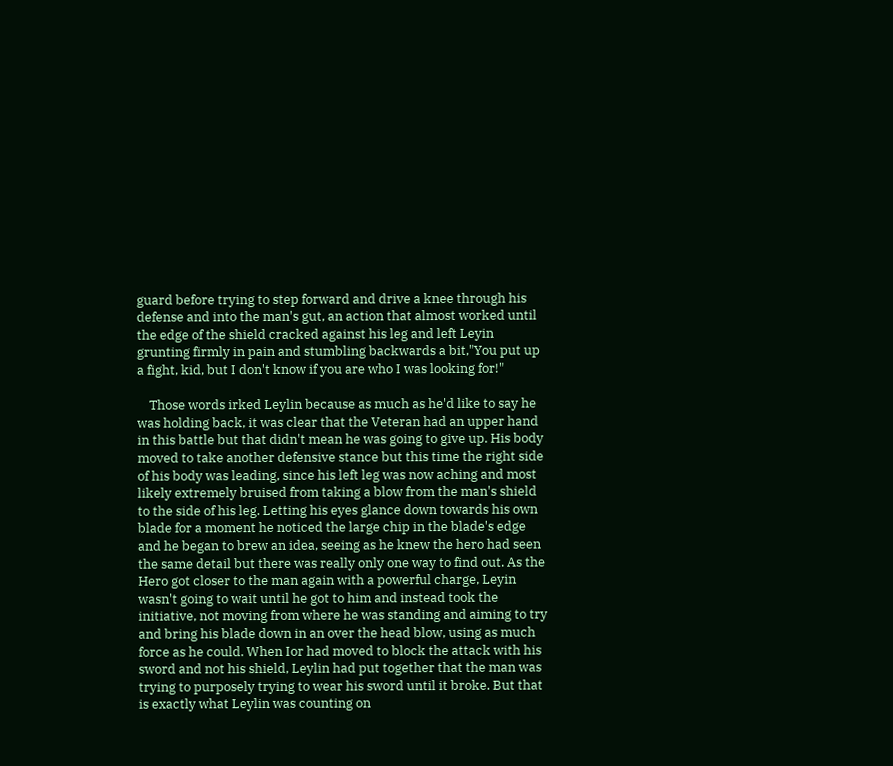guard before trying to step forward and drive a knee through his defense and into the man's gut, an action that almost worked until the edge of the shield cracked against his leg and left Leyin grunting firmly in pain and stumbling backwards a bit,"You put up a fight, kid, but I don't know if you are who I was looking for!"

    Those words irked Leylin because as much as he'd like to say he was holding back, it was clear that the Veteran had an upper hand in this battle but that didn't mean he was going to give up. His body moved to take another defensive stance but this time the right side of his body was leading, since his left leg was now aching and most likely extremely bruised from taking a blow from the man's shield to the side of his leg. Letting his eyes glance down towards his own blade for a moment he noticed the large chip in the blade's edge and he began to brew an idea, seeing as he knew the hero had seen the same detail but there was really only one way to find out. As the Hero got closer to the man again with a powerful charge, Leyin wasn't going to wait until he got to him and instead took the initiative, not moving from where he was standing and aiming to try and bring his blade down in an over the head blow, using as much force as he could. When Ior had moved to block the attack with his sword and not his shield, Leylin had put together that the man was trying to purposely trying to wear his sword until it broke. But that is exactly what Leylin was counting on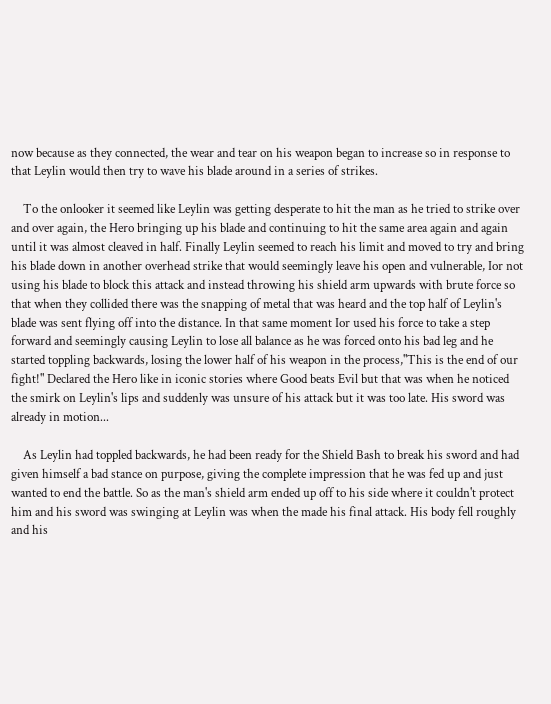now because as they connected, the wear and tear on his weapon began to increase so in response to that Leylin would then try to wave his blade around in a series of strikes.

    To the onlooker it seemed like Leylin was getting desperate to hit the man as he tried to strike over and over again, the Hero bringing up his blade and continuing to hit the same area again and again until it was almost cleaved in half. Finally Leylin seemed to reach his limit and moved to try and bring his blade down in another overhead strike that would seemingly leave his open and vulnerable, Ior not using his blade to block this attack and instead throwing his shield arm upwards with brute force so that when they collided there was the snapping of metal that was heard and the top half of Leylin's blade was sent flying off into the distance. In that same moment Ior used his force to take a step forward and seemingly causing Leylin to lose all balance as he was forced onto his bad leg and he started toppling backwards, losing the lower half of his weapon in the process,"This is the end of our fight!" Declared the Hero like in iconic stories where Good beats Evil but that was when he noticed the smirk on Leylin's lips and suddenly was unsure of his attack but it was too late. His sword was already in motion...

    As Leylin had toppled backwards, he had been ready for the Shield Bash to break his sword and had given himself a bad stance on purpose, giving the complete impression that he was fed up and just wanted to end the battle. So as the man's shield arm ended up off to his side where it couldn't protect him and his sword was swinging at Leylin was when the made his final attack. His body fell roughly and his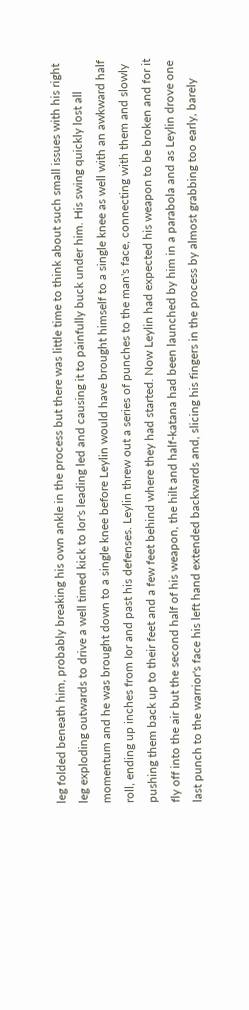leg folded beneath him, probably breaking his own ankle in the process but there was little time to think about such small issues with his right leg exploding outwards to drive a well timed kick to Ior's leading led and causing it to painfully buck under him. His swing quickly lost all momentum and he was brought down to a single knee before Leylin would have brought himself to a single knee as well with an awkward half roll, ending up inches from Ior and past his defenses. Leylin threw out a series of punches to the man's face, connecting with them and slowly pushing them back up to their feet and a few feet behind where they had started. Now Leylin had expected his weapon to be broken and for it fly off into the air but the second half of his weapon, the hilt and half-katana had been launched by him in a parabola and as Leylin drove one last punch to the warrior's face his left hand extended backwards and, slicing his fingers in the process by almost grabbing too early, barely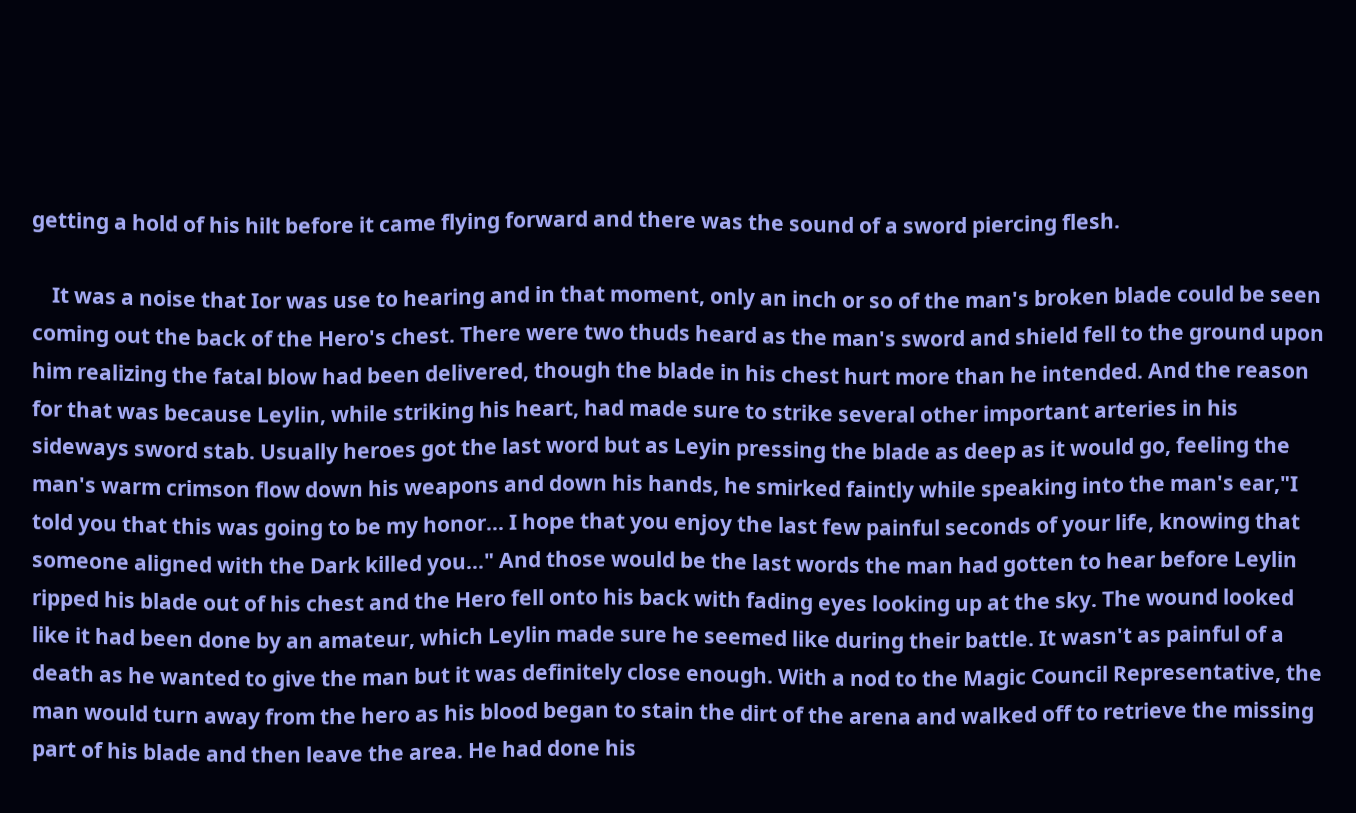getting a hold of his hilt before it came flying forward and there was the sound of a sword piercing flesh.

    It was a noise that Ior was use to hearing and in that moment, only an inch or so of the man's broken blade could be seen coming out the back of the Hero's chest. There were two thuds heard as the man's sword and shield fell to the ground upon him realizing the fatal blow had been delivered, though the blade in his chest hurt more than he intended. And the reason for that was because Leylin, while striking his heart, had made sure to strike several other important arteries in his sideways sword stab. Usually heroes got the last word but as Leyin pressing the blade as deep as it would go, feeling the man's warm crimson flow down his weapons and down his hands, he smirked faintly while speaking into the man's ear,"I told you that this was going to be my honor... I hope that you enjoy the last few painful seconds of your life, knowing that someone aligned with the Dark killed you..." And those would be the last words the man had gotten to hear before Leylin ripped his blade out of his chest and the Hero fell onto his back with fading eyes looking up at the sky. The wound looked like it had been done by an amateur, which Leylin made sure he seemed like during their battle. It wasn't as painful of a death as he wanted to give the man but it was definitely close enough. With a nod to the Magic Council Representative, the man would turn away from the hero as his blood began to stain the dirt of the arena and walked off to retrieve the missing part of his blade and then leave the area. He had done his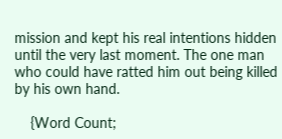mission and kept his real intentions hidden until the very last moment. The one man who could have ratted him out being killed by his own hand.

    {Word Count;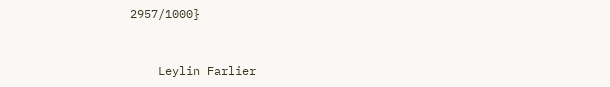2957/1000}


    Leylin Farlier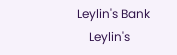Leylin's Bank
    Leylin's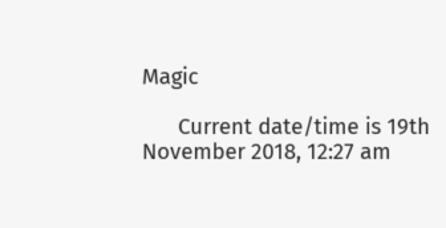Magic

      Current date/time is 19th November 2018, 12:27 am